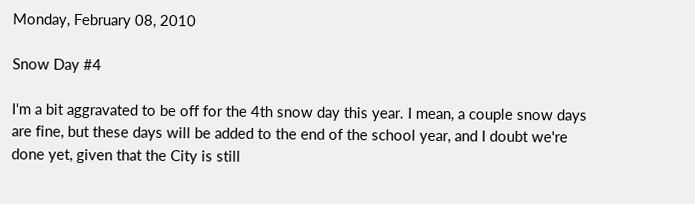Monday, February 08, 2010

Snow Day #4

I'm a bit aggravated to be off for the 4th snow day this year. I mean, a couple snow days are fine, but these days will be added to the end of the school year, and I doubt we're done yet, given that the City is still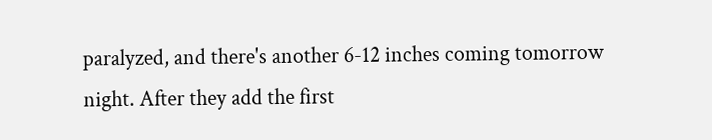paralyzed, and there's another 6-12 inches coming tomorrow night. After they add the first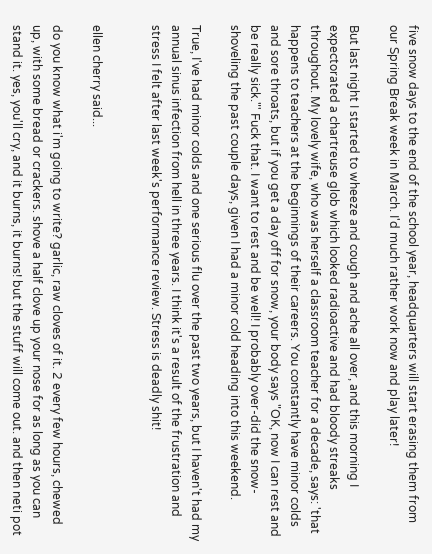five snow days to the end of the school year, headquarters will start erasing them from our Spring Break week in March. I'd much rather work now and play later!

But last night I started to wheeze and cough and ache all over, and this morning I expectorated a chartreuse glob which looked radioactive and had bloody streaks throughout. My lovely wife, who was herself a classroom teacher for a decade, says: 'that happens to teachers at the beginnings of their careers. You constantly have minor colds and sore throats, but if you get a day off for snow, your body says "OK, now I can rest and be really sick."' Fuck that. I want to rest and be well! I probably over-did the snow-shoveling the past couple days, given I had a minor cold heading into this weekend.

True, I've had minor colds and one serious flu over the past two years, but I haven't had my annual sinus infection from hell in three years. I think it's a result of the frustration and stress I felt after last week's performance review. Stress is deadly shit!


ellen cherry said...

do you know what i'm going to write? garlic, raw cloves of it. 2 every few hours, chewed up, with some bread or crackers. shove a half clove up your nose for as long as you can stand it. yes, you'll cry, and it burns, it burns! but the stuff will come out. and then neti pot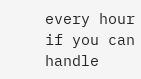every hour if you can handle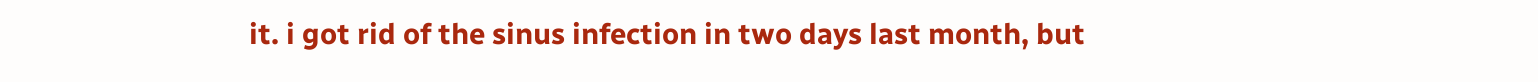it. i got rid of the sinus infection in two days last month, but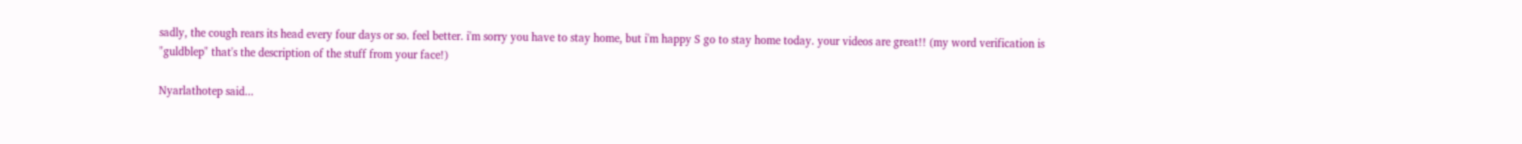sadly, the cough rears its head every four days or so. feel better. i'm sorry you have to stay home, but i'm happy S go to stay home today. your videos are great!! (my word verification is "guldblep" that's the description of the stuff from your face!)

Nyarlathotep said...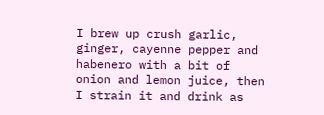I brew up crush garlic, ginger, cayenne pepper and habenero with a bit of onion and lemon juice, then I strain it and drink as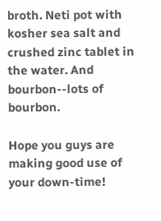broth. Neti pot with kosher sea salt and crushed zinc tablet in the water. And bourbon--lots of bourbon.

Hope you guys are making good use of your down-time!